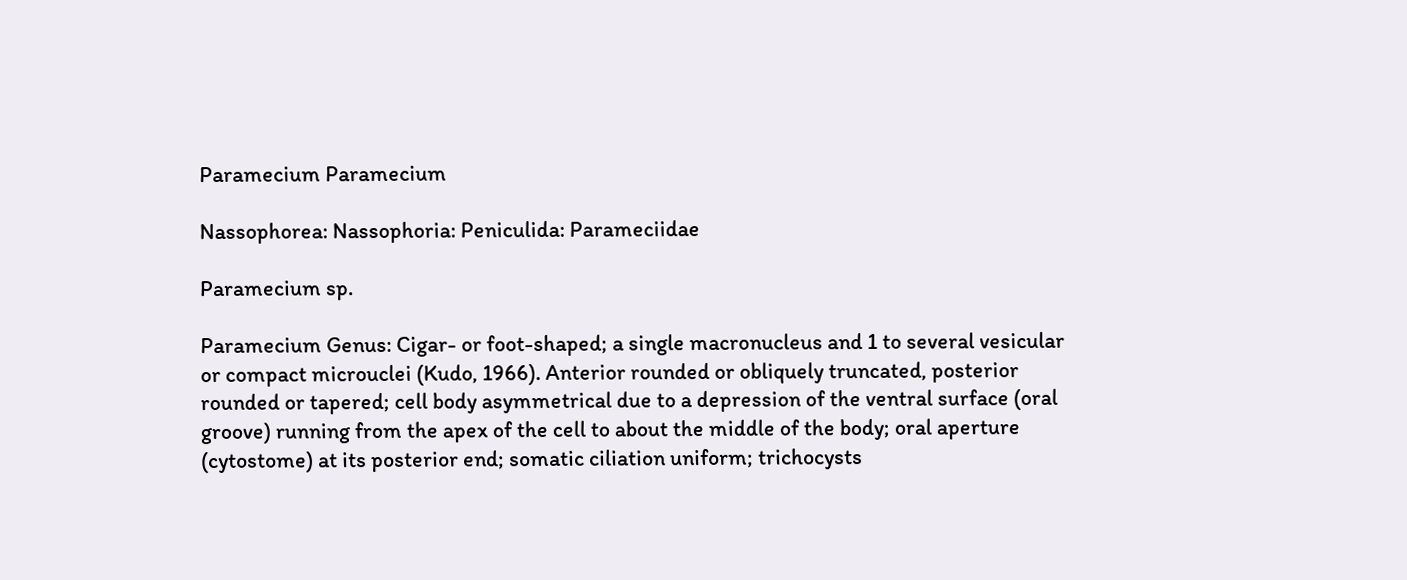Paramecium Paramecium

Nassophorea: Nassophoria: Peniculida: Parameciidae

Paramecium sp.

Paramecium Genus: Cigar- or foot-shaped; a single macronucleus and 1 to several vesicular or compact microuclei (Kudo, 1966). Anterior rounded or obliquely truncated, posterior rounded or tapered; cell body asymmetrical due to a depression of the ventral surface (oral groove) running from the apex of the cell to about the middle of the body; oral aperture (cytostome) at its posterior end; somatic ciliation uniform; trichocysts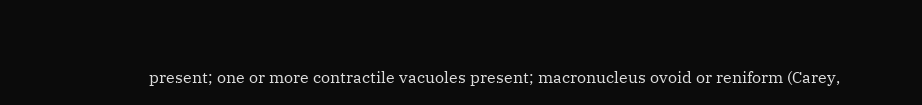present; one or more contractile vacuoles present; macronucleus ovoid or reniform (Carey,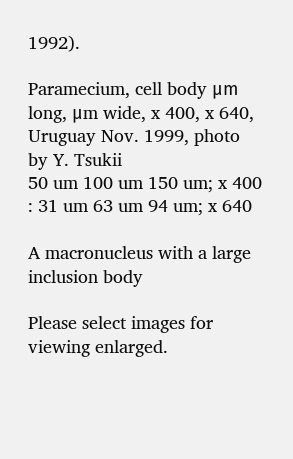1992).

Paramecium, cell body μm long, μm wide, x 400, x 640, Uruguay Nov. 1999, photo by Y. Tsukii
50 um 100 um 150 um; x 400 : 31 um 63 um 94 um; x 640

A macronucleus with a large inclusion body

Please select images for viewing enlarged.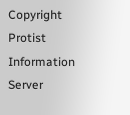Copyright Protist Information Server